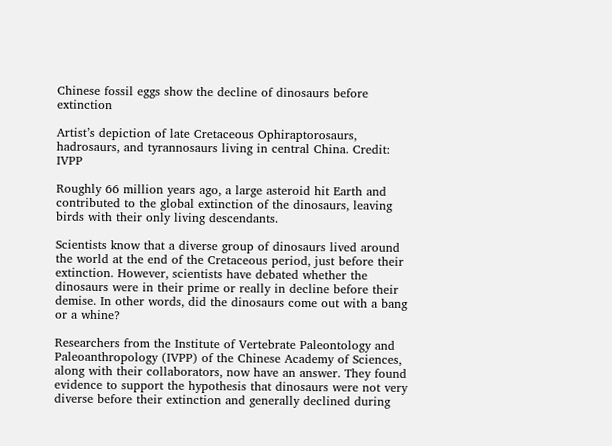Chinese fossil eggs show the decline of dinosaurs before extinction

Artist’s depiction of late Cretaceous Ophiraptorosaurs, hadrosaurs, and tyrannosaurs living in central China. Credit: IVPP

Roughly 66 million years ago, a large asteroid hit Earth and contributed to the global extinction of the dinosaurs, leaving birds with their only living descendants.

Scientists know that a diverse group of dinosaurs lived around the world at the end of the Cretaceous period, just before their extinction. However, scientists have debated whether the dinosaurs were in their prime or really in decline before their demise. In other words, did the dinosaurs come out with a bang or a whine?

Researchers from the Institute of Vertebrate Paleontology and Paleoanthropology (IVPP) of the Chinese Academy of Sciences, along with their collaborators, now have an answer. They found evidence to support the hypothesis that dinosaurs were not very diverse before their extinction and generally declined during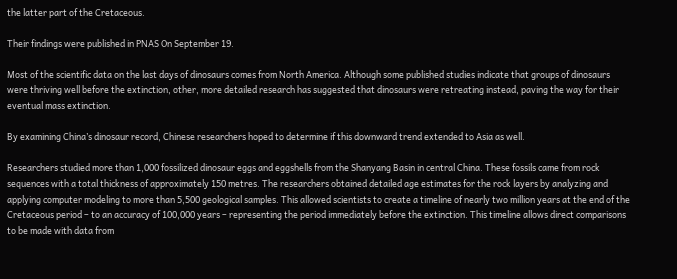the latter part of the Cretaceous.

Their findings were published in PNAS On September 19.

Most of the scientific data on the last days of dinosaurs comes from North America. Although some published studies indicate that groups of dinosaurs were thriving well before the extinction, other, more detailed research has suggested that dinosaurs were retreating instead, paving the way for their eventual mass extinction.

By examining China’s dinosaur record, Chinese researchers hoped to determine if this downward trend extended to Asia as well.

Researchers studied more than 1,000 fossilized dinosaur eggs and eggshells from the Shanyang Basin in central China. These fossils came from rock sequences with a total thickness of approximately 150 metres. The researchers obtained detailed age estimates for the rock layers by analyzing and applying computer modeling to more than 5,500 geological samples. This allowed scientists to create a timeline of nearly two million years at the end of the Cretaceous period – to an accuracy of 100,000 years – representing the period immediately before the extinction. This timeline allows direct comparisons to be made with data from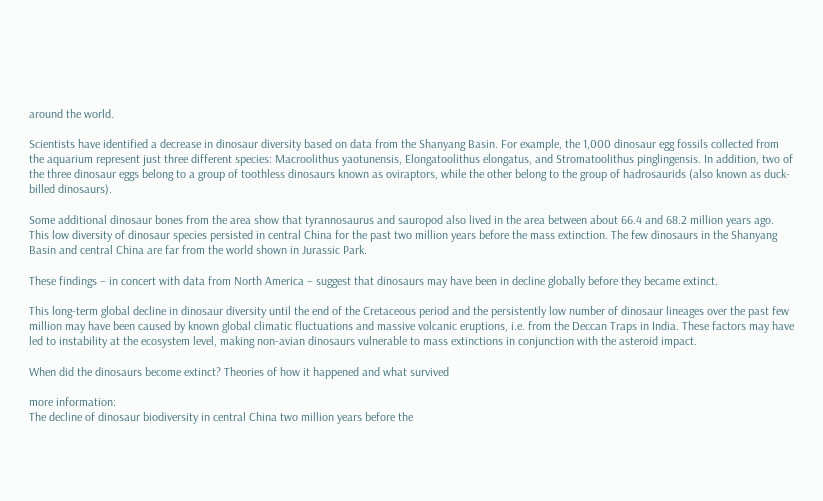around the world.

Scientists have identified a decrease in dinosaur diversity based on data from the Shanyang Basin. For example, the 1,000 dinosaur egg fossils collected from the aquarium represent just three different species: Macroolithus yaotunensis, Elongatoolithus elongatus, and Stromatoolithus pinglingensis. In addition, two of the three dinosaur eggs belong to a group of toothless dinosaurs known as oviraptors, while the other belong to the group of hadrosaurids (also known as duck-billed dinosaurs).

Some additional dinosaur bones from the area show that tyrannosaurus and sauropod also lived in the area between about 66.4 and 68.2 million years ago. This low diversity of dinosaur species persisted in central China for the past two million years before the mass extinction. The few dinosaurs in the Shanyang Basin and central China are far from the world shown in Jurassic Park.

These findings – in concert with data from North America – suggest that dinosaurs may have been in decline globally before they became extinct.

This long-term global decline in dinosaur diversity until the end of the Cretaceous period and the persistently low number of dinosaur lineages over the past few million may have been caused by known global climatic fluctuations and massive volcanic eruptions, i.e. from the Deccan Traps in India. These factors may have led to instability at the ecosystem level, making non-avian dinosaurs vulnerable to mass extinctions in conjunction with the asteroid impact.

When did the dinosaurs become extinct? Theories of how it happened and what survived

more information:
The decline of dinosaur biodiversity in central China two million years before the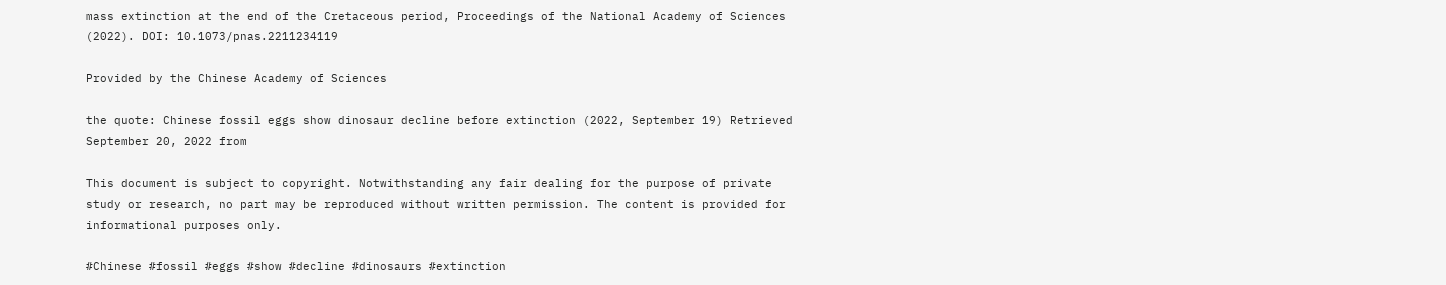mass extinction at the end of the Cretaceous period, Proceedings of the National Academy of Sciences (2022). DOI: 10.1073/pnas.2211234119

Provided by the Chinese Academy of Sciences

the quote: Chinese fossil eggs show dinosaur decline before extinction (2022, September 19) Retrieved September 20, 2022 from

This document is subject to copyright. Notwithstanding any fair dealing for the purpose of private study or research, no part may be reproduced without written permission. The content is provided for informational purposes only.

#Chinese #fossil #eggs #show #decline #dinosaurs #extinction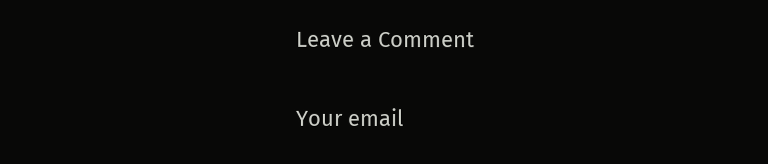Leave a Comment

Your email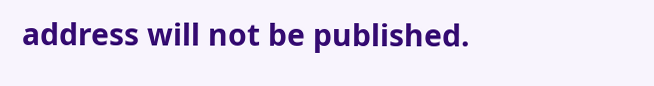address will not be published.